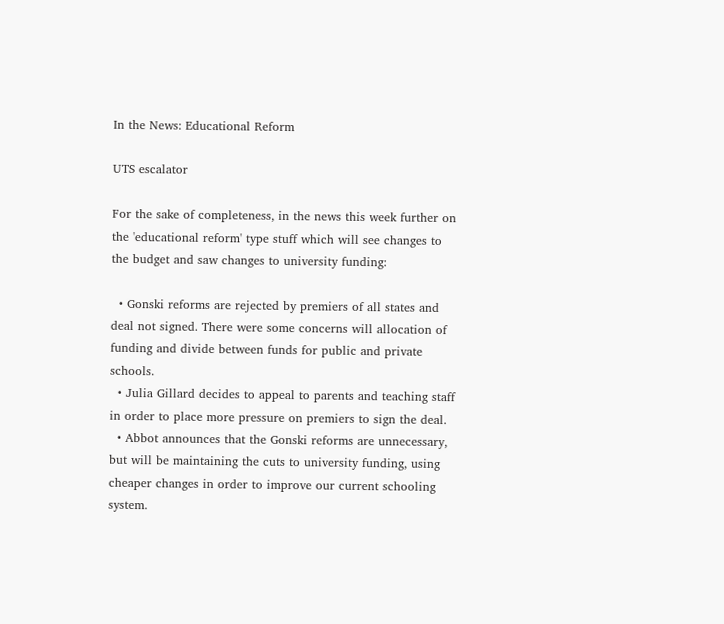In the News: Educational Reform

UTS escalator

For the sake of completeness, in the news this week further on the 'educational reform' type stuff which will see changes to the budget and saw changes to university funding:

  • Gonski reforms are rejected by premiers of all states and deal not signed. There were some concerns will allocation of funding and divide between funds for public and private schools.
  • Julia Gillard decides to appeal to parents and teaching staff in order to place more pressure on premiers to sign the deal.
  • Abbot announces that the Gonski reforms are unnecessary, but will be maintaining the cuts to university funding, using cheaper changes in order to improve our current schooling system.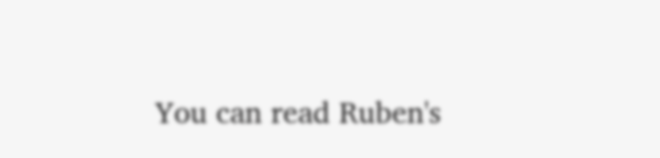You can read Ruben's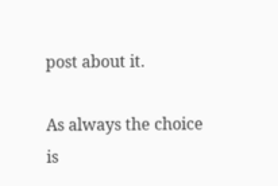post about it.

As always the choice is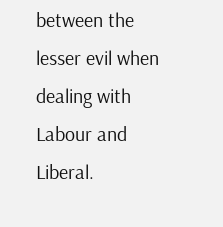between the lesser evil when dealing with Labour and Liberal.